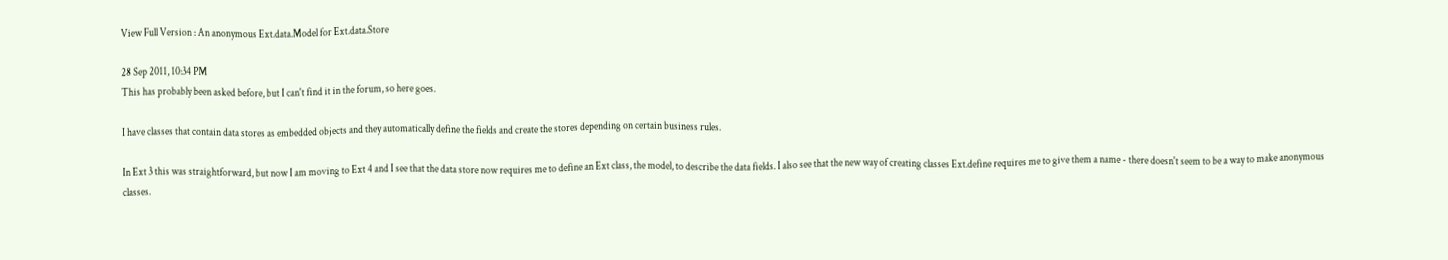View Full Version : An anonymous Ext.data.Model for Ext.data.Store

28 Sep 2011, 10:34 PM
This has probably been asked before, but I can't find it in the forum, so here goes.

I have classes that contain data stores as embedded objects and they automatically define the fields and create the stores depending on certain business rules.

In Ext 3 this was straightforward, but now I am moving to Ext 4 and I see that the data store now requires me to define an Ext class, the model, to describe the data fields. I also see that the new way of creating classes Ext.define requires me to give them a name - there doesn't seem to be a way to make anonymous classes.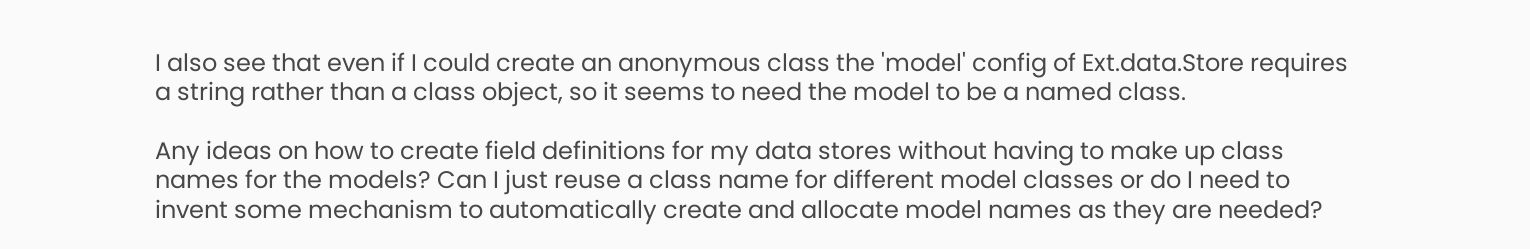I also see that even if I could create an anonymous class the 'model' config of Ext.data.Store requires a string rather than a class object, so it seems to need the model to be a named class.

Any ideas on how to create field definitions for my data stores without having to make up class names for the models? Can I just reuse a class name for different model classes or do I need to invent some mechanism to automatically create and allocate model names as they are needed?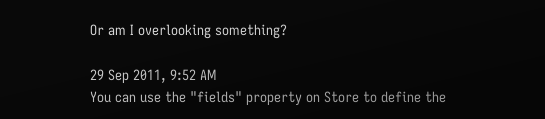Or am I overlooking something?

29 Sep 2011, 9:52 AM
You can use the "fields" property on Store to define the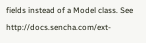fields instead of a Model class. See http://docs.sencha.com/ext-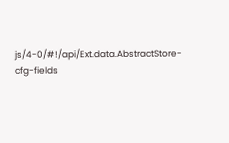js/4-0/#!/api/Ext.data.AbstractStore-cfg-fields